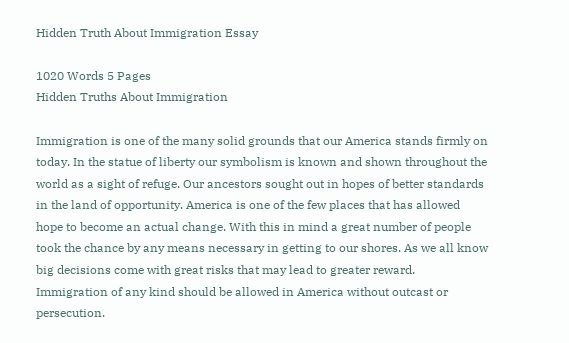Hidden Truth About Immigration Essay

1020 Words 5 Pages
Hidden Truths About Immigration

Immigration is one of the many solid grounds that our America stands firmly on today. In the statue of liberty our symbolism is known and shown throughout the world as a sight of refuge. Our ancestors sought out in hopes of better standards in the land of opportunity. America is one of the few places that has allowed hope to become an actual change. With this in mind a great number of people took the chance by any means necessary in getting to our shores. As we all know big decisions come with great risks that may lead to greater reward. Immigration of any kind should be allowed in America without outcast or persecution.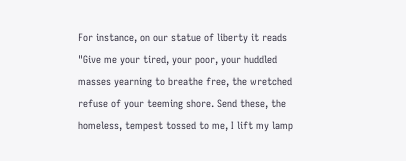For instance, on our statue of liberty it reads "Give me your tired, your poor, your huddled masses yearning to breathe free, the wretched refuse of your teeming shore. Send these, the homeless, tempest tossed to me, I lift my lamp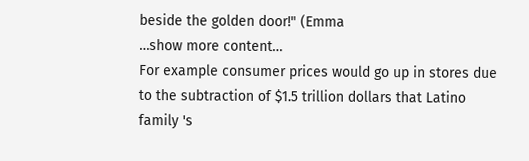beside the golden door!" (Emma
…show more content…
For example consumer prices would go up in stores due to the subtraction of $1.5 trillion dollars that Latino family 's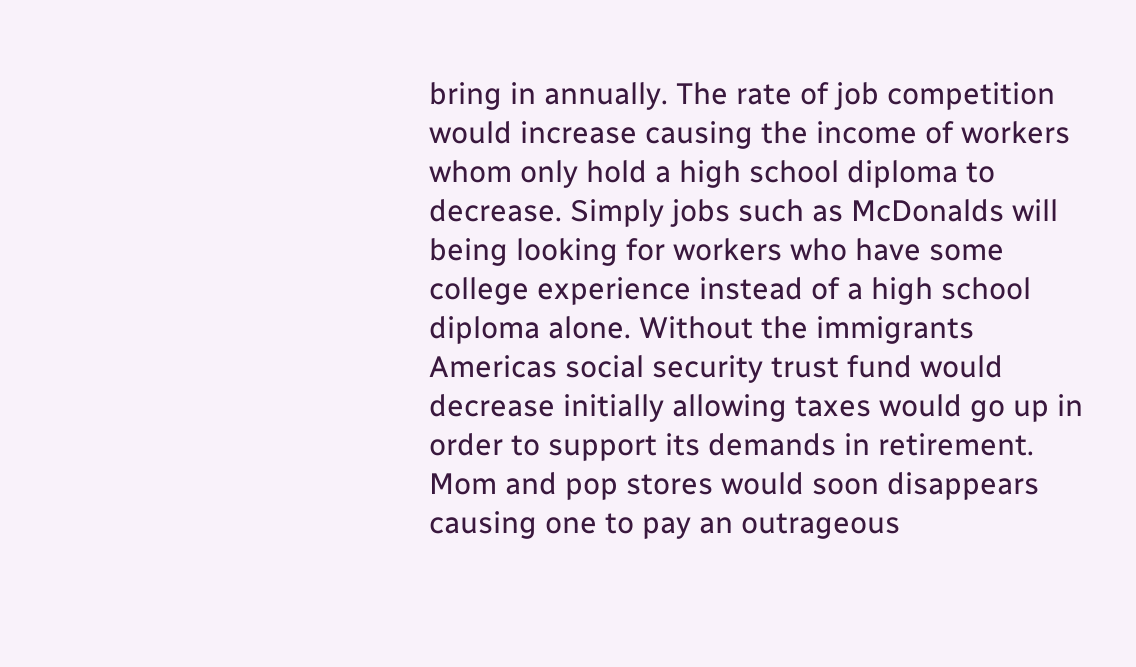bring in annually. The rate of job competition would increase causing the income of workers whom only hold a high school diploma to decrease. Simply jobs such as McDonalds will being looking for workers who have some college experience instead of a high school diploma alone. Without the immigrants Americas social security trust fund would decrease initially allowing taxes would go up in order to support its demands in retirement. Mom and pop stores would soon disappears causing one to pay an outrageous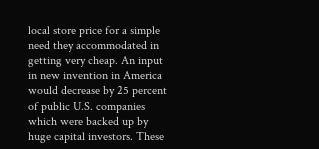local store price for a simple need they accommodated in getting very cheap. An input in new invention in America would decrease by 25 percent of public U.S. companies which were backed up by huge capital investors. These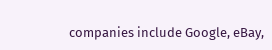companies include Google, eBay,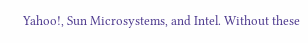Yahoo!, Sun Microsystems, and Intel. Without these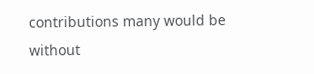contributions many would be without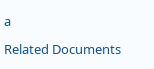a

Related Documents